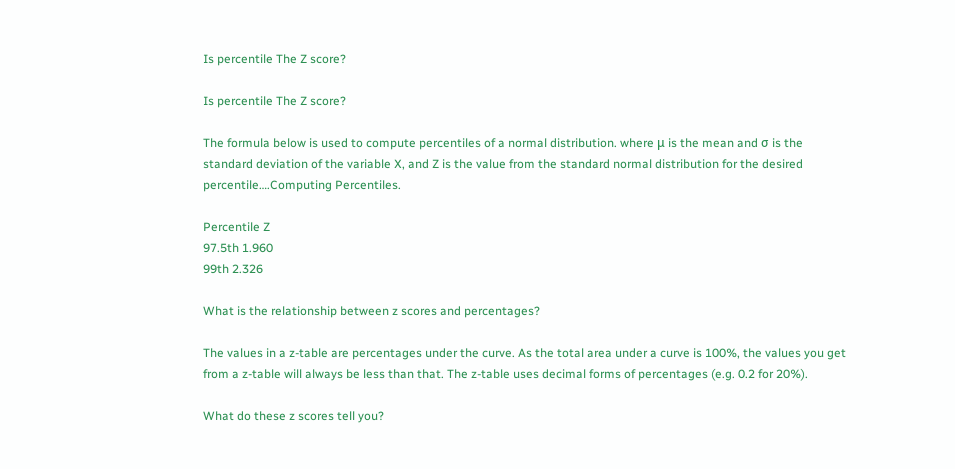Is percentile The Z score?

Is percentile The Z score?

The formula below is used to compute percentiles of a normal distribution. where μ is the mean and σ is the standard deviation of the variable X, and Z is the value from the standard normal distribution for the desired percentile….Computing Percentiles.

Percentile Z
97.5th 1.960
99th 2.326

What is the relationship between z scores and percentages?

The values in a z-table are percentages under the curve. As the total area under a curve is 100%, the values you get from a z-table will always be less than that. The z-table uses decimal forms of percentages (e.g. 0.2 for 20%).

What do these z scores tell you?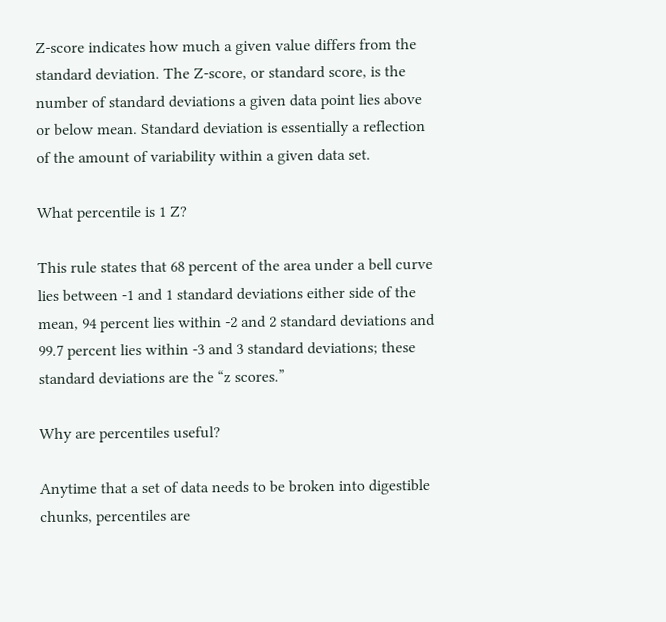Z-score indicates how much a given value differs from the standard deviation. The Z-score, or standard score, is the number of standard deviations a given data point lies above or below mean. Standard deviation is essentially a reflection of the amount of variability within a given data set.

What percentile is 1 Z?

This rule states that 68 percent of the area under a bell curve lies between -1 and 1 standard deviations either side of the mean, 94 percent lies within -2 and 2 standard deviations and 99.7 percent lies within -3 and 3 standard deviations; these standard deviations are the “z scores.”

Why are percentiles useful?

Anytime that a set of data needs to be broken into digestible chunks, percentiles are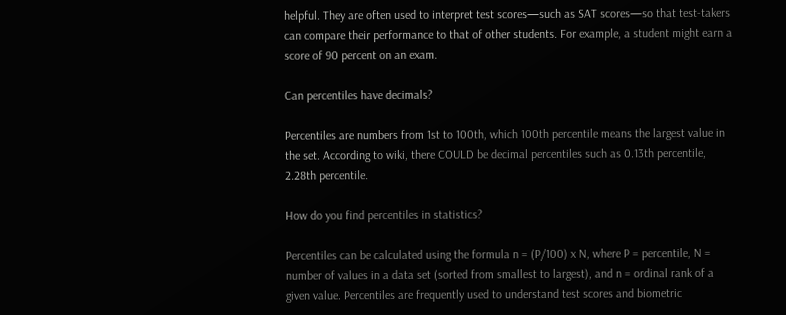helpful. They are often used to interpret test scores—such as SAT scores—so that test-takers can compare their performance to that of other students. For example, a student might earn a score of 90 percent on an exam.

Can percentiles have decimals?

Percentiles are numbers from 1st to 100th, which 100th percentile means the largest value in the set. According to wiki, there COULD be decimal percentiles such as 0.13th percentile, 2.28th percentile.

How do you find percentiles in statistics?

Percentiles can be calculated using the formula n = (P/100) x N, where P = percentile, N = number of values in a data set (sorted from smallest to largest), and n = ordinal rank of a given value. Percentiles are frequently used to understand test scores and biometric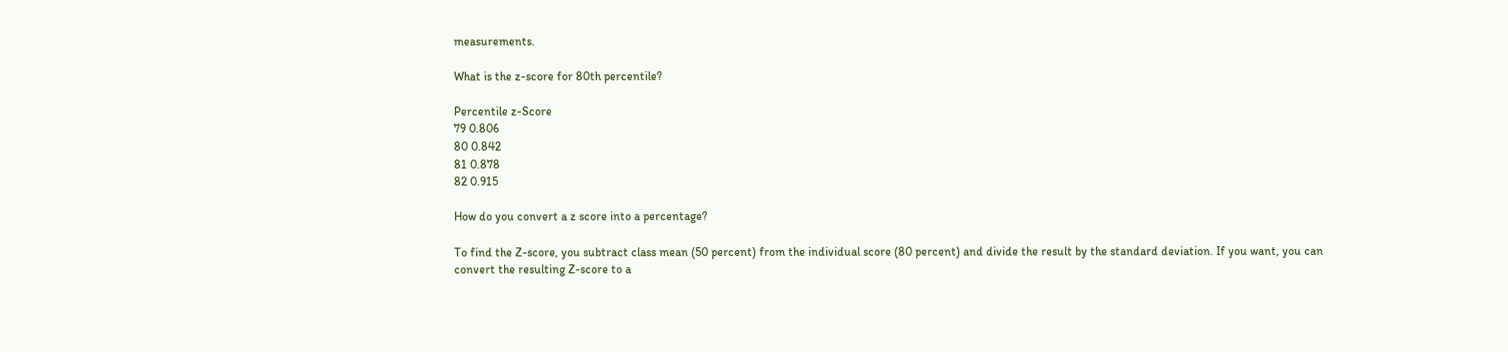measurements.

What is the z-score for 80th percentile?

Percentile z-Score
79 0.806
80 0.842
81 0.878
82 0.915

How do you convert a z score into a percentage?

To find the Z-score, you subtract class mean (50 percent) from the individual score (80 percent) and divide the result by the standard deviation. If you want, you can convert the resulting Z-score to a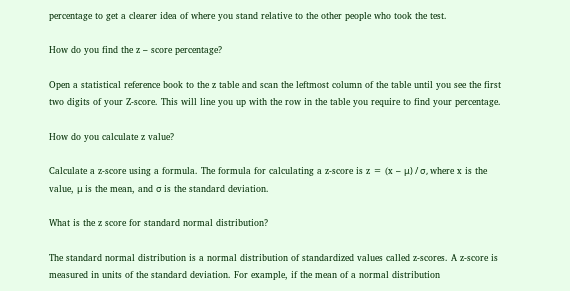percentage to get a clearer idea of where you stand relative to the other people who took the test.

How do you find the z – score percentage?

Open a statistical reference book to the z table and scan the leftmost column of the table until you see the first two digits of your Z-score. This will line you up with the row in the table you require to find your percentage.

How do you calculate z value?

Calculate a z-score using a formula. The formula for calculating a z-score is z = (x – μ) / σ, where x is the value, μ is the mean, and σ is the standard deviation.

What is the z score for standard normal distribution?

The standard normal distribution is a normal distribution of standardized values called z-scores. A z-score is measured in units of the standard deviation. For example, if the mean of a normal distribution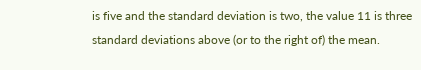is five and the standard deviation is two, the value 11 is three standard deviations above (or to the right of) the mean.